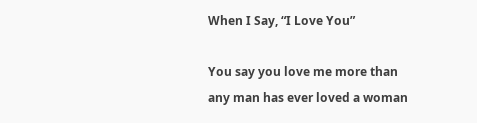When I Say, “I Love You”

You say you love me more than any man has ever loved a woman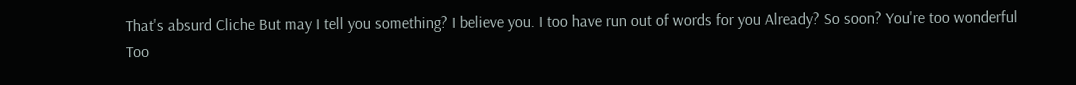That's absurd Cliche But may I tell you something? I believe you. I too have run out of words for you Already? So soon? You're too wonderful Too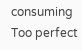consuming Too perfect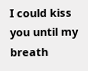I could kiss you until my breath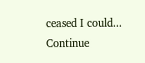ceased I could... Continue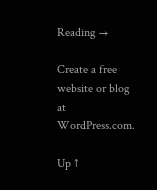Reading →

Create a free website or blog at WordPress.com.

Up ↑